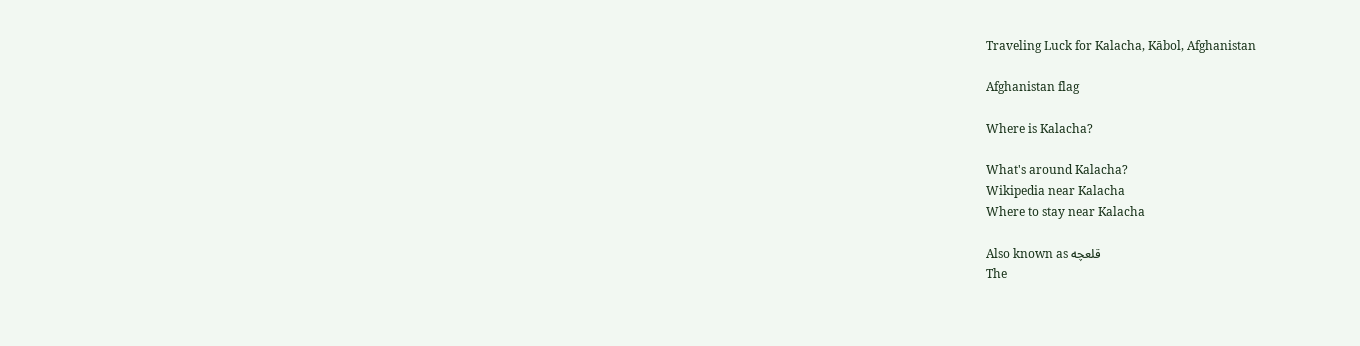Traveling Luck for Kalacha, Kābol, Afghanistan

Afghanistan flag

Where is Kalacha?

What's around Kalacha?
Wikipedia near Kalacha
Where to stay near Kalacha

Also known as قلعچه
The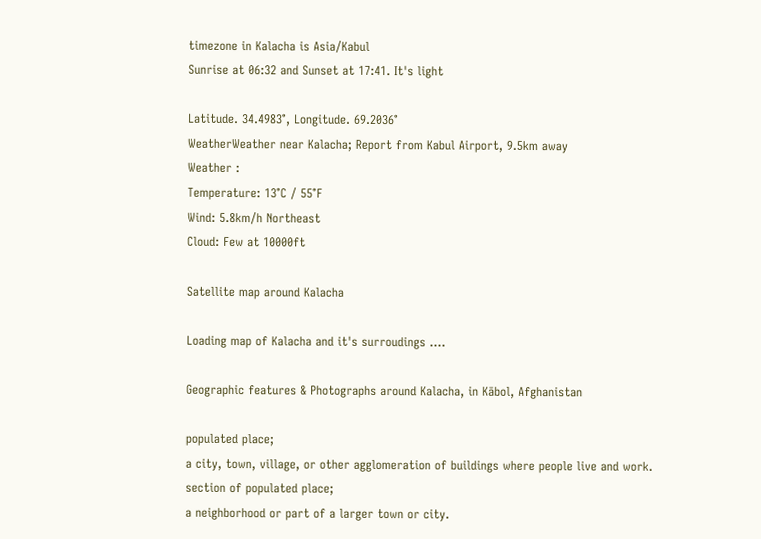timezone in Kalacha is Asia/Kabul
Sunrise at 06:32 and Sunset at 17:41. It's light

Latitude. 34.4983°, Longitude. 69.2036°
WeatherWeather near Kalacha; Report from Kabul Airport, 9.5km away
Weather :
Temperature: 13°C / 55°F
Wind: 5.8km/h Northeast
Cloud: Few at 10000ft

Satellite map around Kalacha

Loading map of Kalacha and it's surroudings ....

Geographic features & Photographs around Kalacha, in Kābol, Afghanistan

populated place;
a city, town, village, or other agglomeration of buildings where people live and work.
section of populated place;
a neighborhood or part of a larger town or city.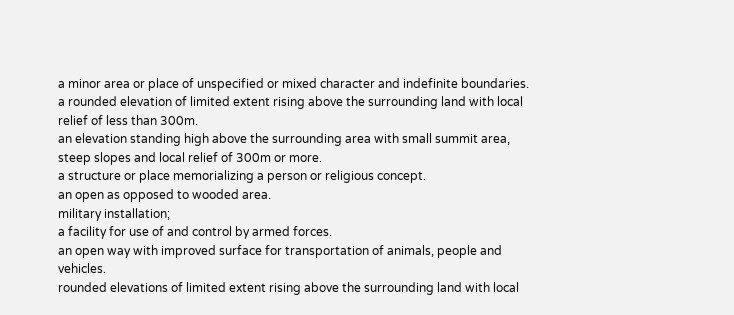a minor area or place of unspecified or mixed character and indefinite boundaries.
a rounded elevation of limited extent rising above the surrounding land with local relief of less than 300m.
an elevation standing high above the surrounding area with small summit area, steep slopes and local relief of 300m or more.
a structure or place memorializing a person or religious concept.
an open as opposed to wooded area.
military installation;
a facility for use of and control by armed forces.
an open way with improved surface for transportation of animals, people and vehicles.
rounded elevations of limited extent rising above the surrounding land with local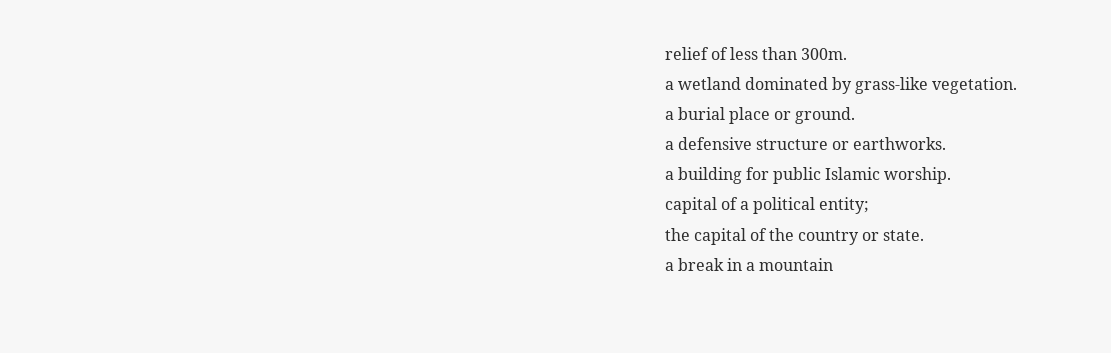relief of less than 300m.
a wetland dominated by grass-like vegetation.
a burial place or ground.
a defensive structure or earthworks.
a building for public Islamic worship.
capital of a political entity;
the capital of the country or state.
a break in a mountain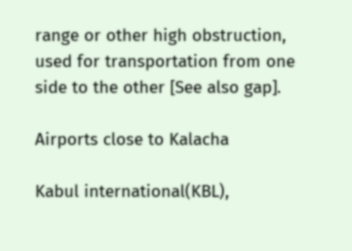range or other high obstruction, used for transportation from one side to the other [See also gap].

Airports close to Kalacha

Kabul international(KBL),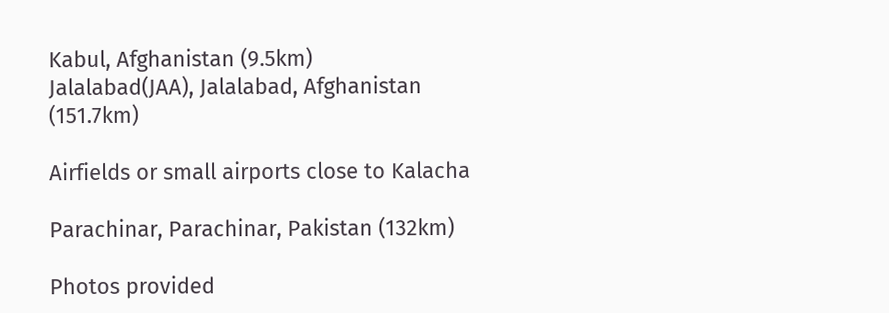Kabul, Afghanistan (9.5km)
Jalalabad(JAA), Jalalabad, Afghanistan (151.7km)

Airfields or small airports close to Kalacha

Parachinar, Parachinar, Pakistan (132km)

Photos provided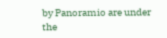by Panoramio are under the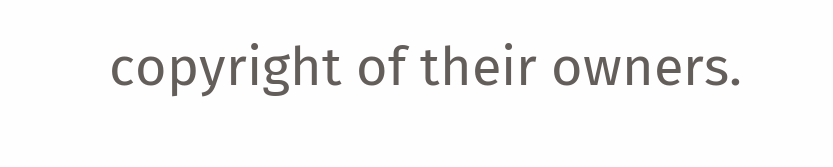copyright of their owners.